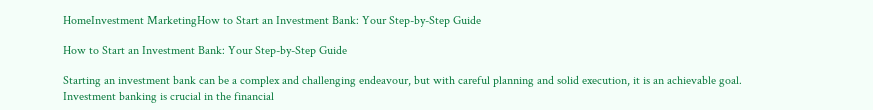HomeInvestment MarketingHow to Start an Investment Bank: Your Step-by-Step Guide

How to Start an Investment Bank: Your Step-by-Step Guide

Starting an investment bank can be a complex and challenging endeavour, but with careful planning and solid execution, it is an achievable goal. Investment banking is crucial in the financial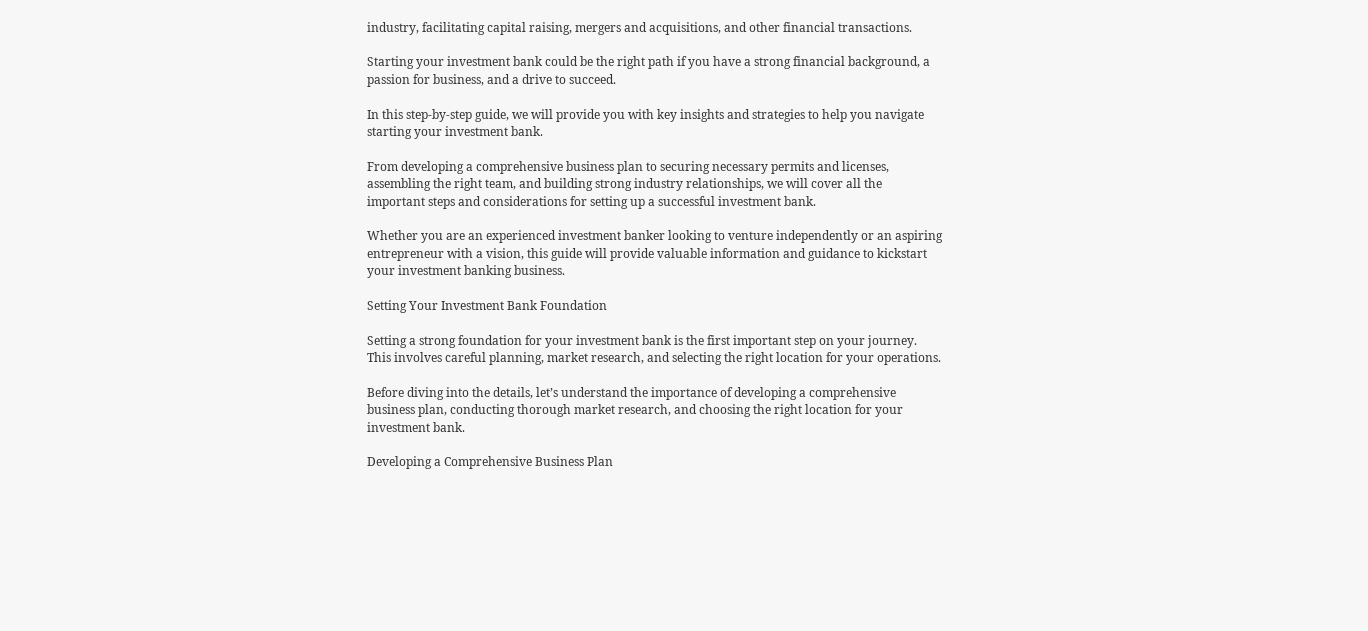industry, facilitating capital raising, mergers and acquisitions, and other financial transactions.

Starting your investment bank could be the right path if you have a strong financial background, a passion for business, and a drive to succeed.

In this step-by-step guide, we will provide you with key insights and strategies to help you navigate starting your investment bank.

From developing a comprehensive business plan to securing necessary permits and licenses, assembling the right team, and building strong industry relationships, we will cover all the important steps and considerations for setting up a successful investment bank.

Whether you are an experienced investment banker looking to venture independently or an aspiring entrepreneur with a vision, this guide will provide valuable information and guidance to kickstart your investment banking business.

Setting Your Investment Bank Foundation

Setting a strong foundation for your investment bank is the first important step on your journey. This involves careful planning, market research, and selecting the right location for your operations.

Before diving into the details, let’s understand the importance of developing a comprehensive business plan, conducting thorough market research, and choosing the right location for your investment bank.

Developing a Comprehensive Business Plan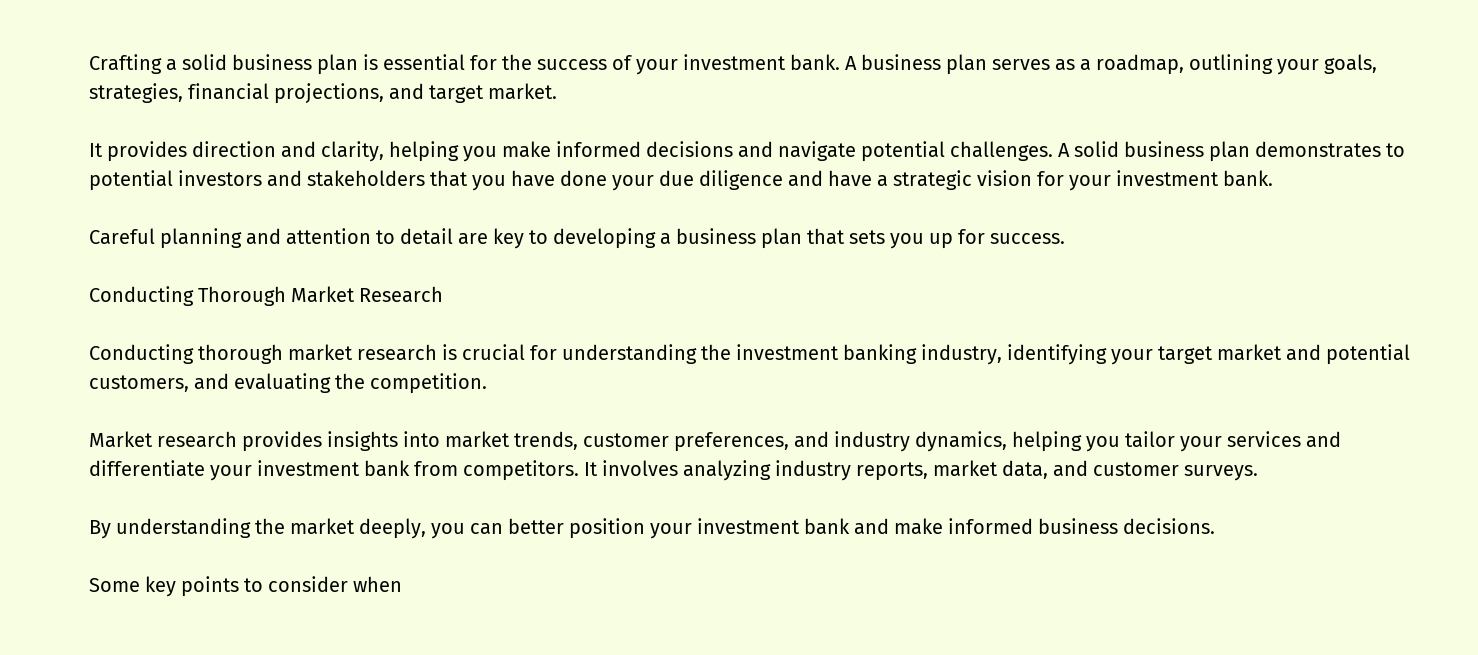Crafting a solid business plan is essential for the success of your investment bank. A business plan serves as a roadmap, outlining your goals, strategies, financial projections, and target market.

It provides direction and clarity, helping you make informed decisions and navigate potential challenges. A solid business plan demonstrates to potential investors and stakeholders that you have done your due diligence and have a strategic vision for your investment bank.

Careful planning and attention to detail are key to developing a business plan that sets you up for success.

Conducting Thorough Market Research

Conducting thorough market research is crucial for understanding the investment banking industry, identifying your target market and potential customers, and evaluating the competition.

Market research provides insights into market trends, customer preferences, and industry dynamics, helping you tailor your services and differentiate your investment bank from competitors. It involves analyzing industry reports, market data, and customer surveys.

By understanding the market deeply, you can better position your investment bank and make informed business decisions.

Some key points to consider when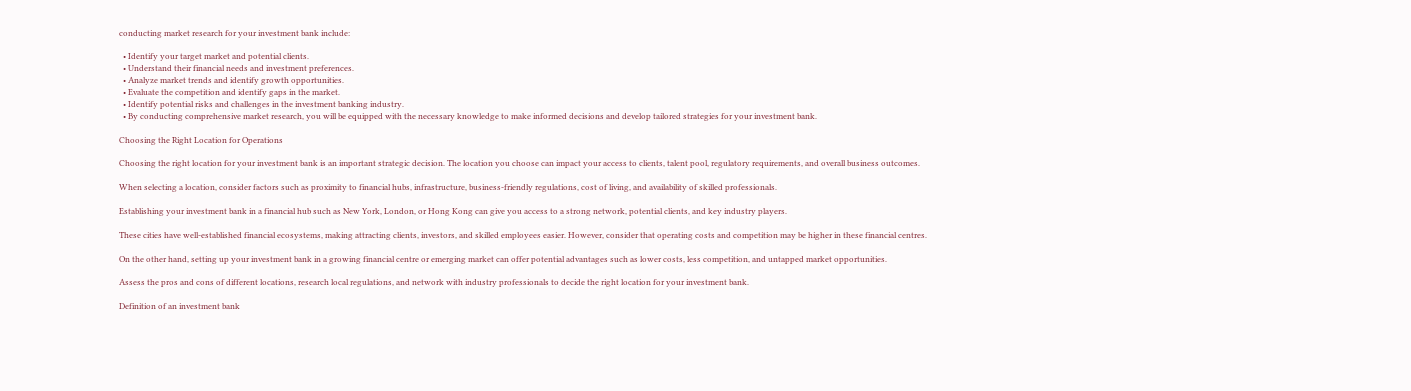conducting market research for your investment bank include:

  • Identify your target market and potential clients.
  • Understand their financial needs and investment preferences.
  • Analyze market trends and identify growth opportunities.
  • Evaluate the competition and identify gaps in the market.
  • Identify potential risks and challenges in the investment banking industry.
  • By conducting comprehensive market research, you will be equipped with the necessary knowledge to make informed decisions and develop tailored strategies for your investment bank.

Choosing the Right Location for Operations

Choosing the right location for your investment bank is an important strategic decision. The location you choose can impact your access to clients, talent pool, regulatory requirements, and overall business outcomes.

When selecting a location, consider factors such as proximity to financial hubs, infrastructure, business-friendly regulations, cost of living, and availability of skilled professionals.

Establishing your investment bank in a financial hub such as New York, London, or Hong Kong can give you access to a strong network, potential clients, and key industry players.

These cities have well-established financial ecosystems, making attracting clients, investors, and skilled employees easier. However, consider that operating costs and competition may be higher in these financial centres.

On the other hand, setting up your investment bank in a growing financial centre or emerging market can offer potential advantages such as lower costs, less competition, and untapped market opportunities.

Assess the pros and cons of different locations, research local regulations, and network with industry professionals to decide the right location for your investment bank.

Definition of an investment bank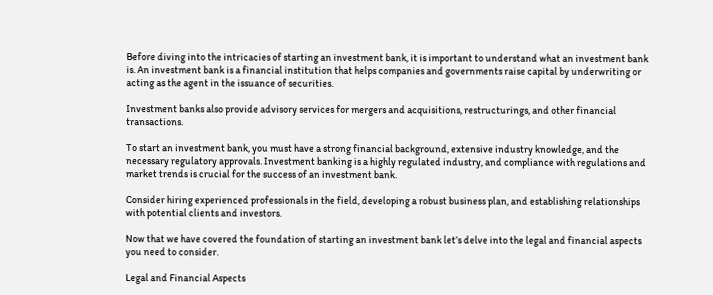Before diving into the intricacies of starting an investment bank, it is important to understand what an investment bank is. An investment bank is a financial institution that helps companies and governments raise capital by underwriting or acting as the agent in the issuance of securities.

Investment banks also provide advisory services for mergers and acquisitions, restructurings, and other financial transactions.

To start an investment bank, you must have a strong financial background, extensive industry knowledge, and the necessary regulatory approvals. Investment banking is a highly regulated industry, and compliance with regulations and market trends is crucial for the success of an investment bank.

Consider hiring experienced professionals in the field, developing a robust business plan, and establishing relationships with potential clients and investors.

Now that we have covered the foundation of starting an investment bank let’s delve into the legal and financial aspects you need to consider.

Legal and Financial Aspects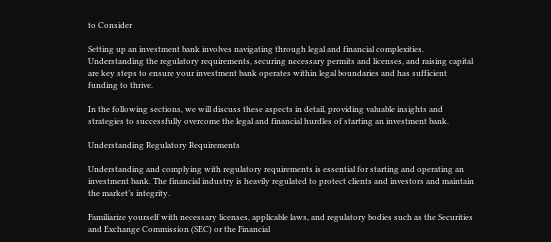to Consider

Setting up an investment bank involves navigating through legal and financial complexities. Understanding the regulatory requirements, securing necessary permits and licenses, and raising capital are key steps to ensure your investment bank operates within legal boundaries and has sufficient funding to thrive.

In the following sections, we will discuss these aspects in detail, providing valuable insights and strategies to successfully overcome the legal and financial hurdles of starting an investment bank.

Understanding Regulatory Requirements

Understanding and complying with regulatory requirements is essential for starting and operating an investment bank. The financial industry is heavily regulated to protect clients and investors and maintain the market’s integrity.

Familiarize yourself with necessary licenses, applicable laws, and regulatory bodies such as the Securities and Exchange Commission (SEC) or the Financial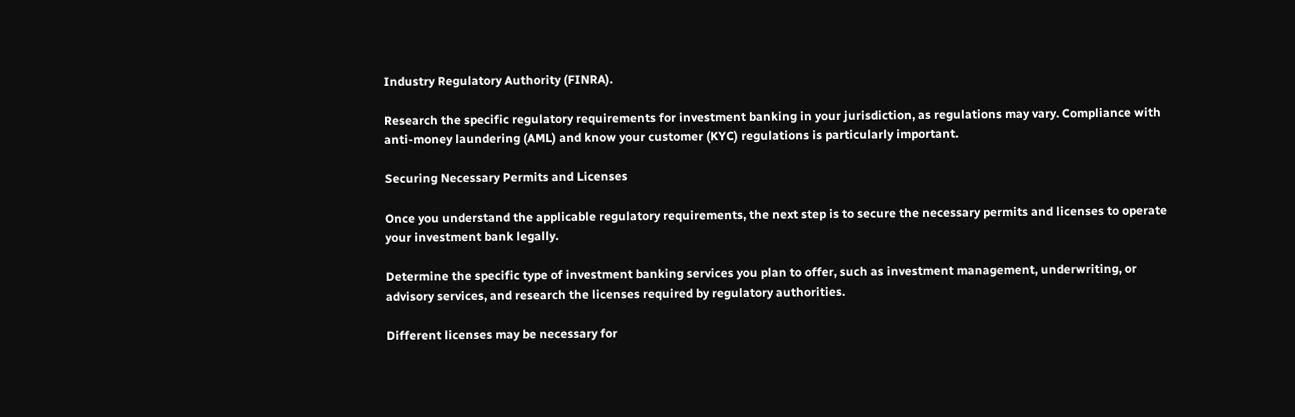Industry Regulatory Authority (FINRA).

Research the specific regulatory requirements for investment banking in your jurisdiction, as regulations may vary. Compliance with anti-money laundering (AML) and know your customer (KYC) regulations is particularly important.

Securing Necessary Permits and Licenses

Once you understand the applicable regulatory requirements, the next step is to secure the necessary permits and licenses to operate your investment bank legally.

Determine the specific type of investment banking services you plan to offer, such as investment management, underwriting, or advisory services, and research the licenses required by regulatory authorities.

Different licenses may be necessary for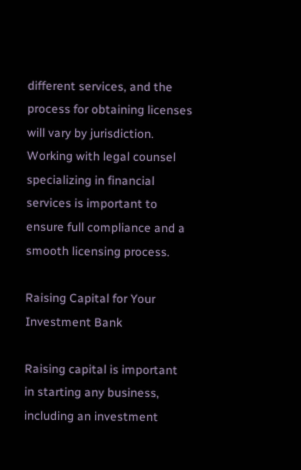different services, and the process for obtaining licenses will vary by jurisdiction. Working with legal counsel specializing in financial services is important to ensure full compliance and a smooth licensing process.

Raising Capital for Your Investment Bank

Raising capital is important in starting any business, including an investment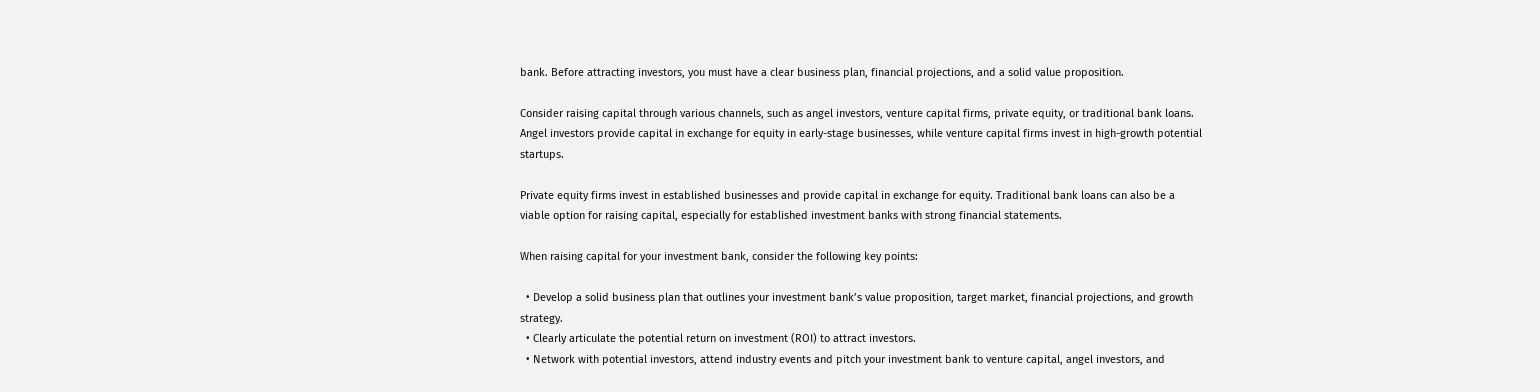bank. Before attracting investors, you must have a clear business plan, financial projections, and a solid value proposition.

Consider raising capital through various channels, such as angel investors, venture capital firms, private equity, or traditional bank loans. Angel investors provide capital in exchange for equity in early-stage businesses, while venture capital firms invest in high-growth potential startups.

Private equity firms invest in established businesses and provide capital in exchange for equity. Traditional bank loans can also be a viable option for raising capital, especially for established investment banks with strong financial statements.

When raising capital for your investment bank, consider the following key points:

  • Develop a solid business plan that outlines your investment bank’s value proposition, target market, financial projections, and growth strategy.
  • Clearly articulate the potential return on investment (ROI) to attract investors.
  • Network with potential investors, attend industry events and pitch your investment bank to venture capital, angel investors, and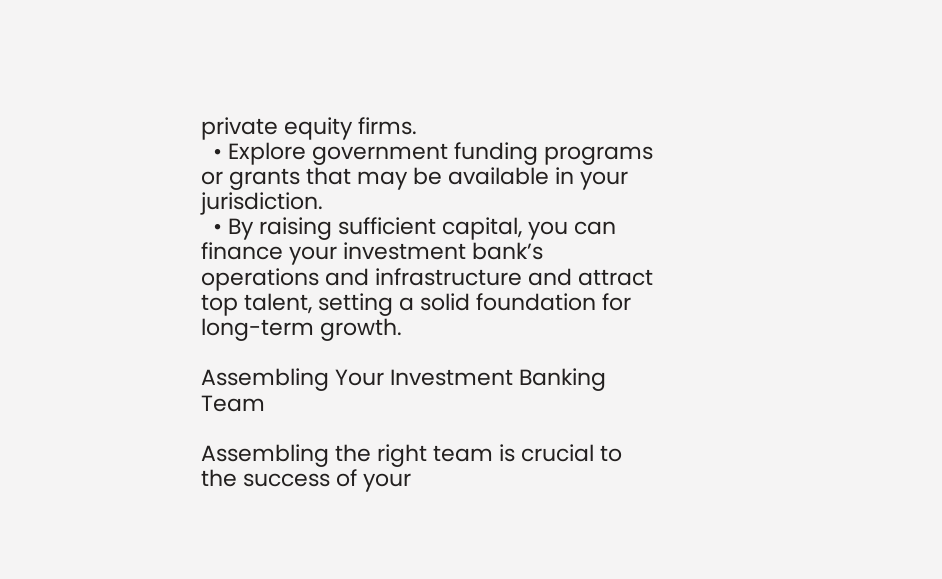private equity firms.
  • Explore government funding programs or grants that may be available in your jurisdiction.
  • By raising sufficient capital, you can finance your investment bank’s operations and infrastructure and attract top talent, setting a solid foundation for long-term growth.

Assembling Your Investment Banking Team

Assembling the right team is crucial to the success of your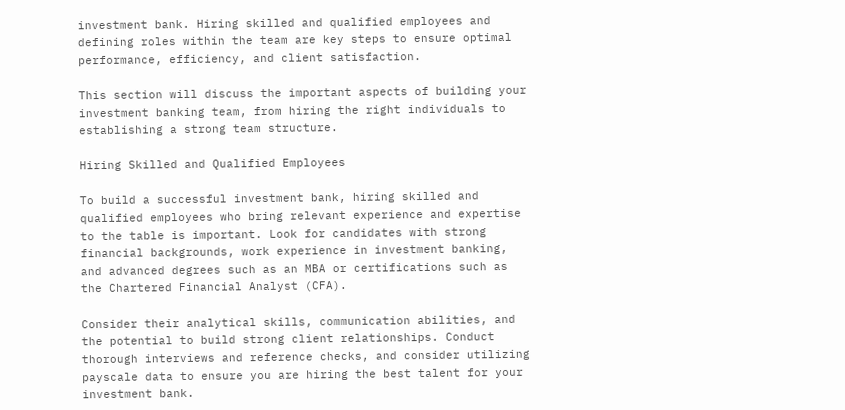investment bank. Hiring skilled and qualified employees and defining roles within the team are key steps to ensure optimal performance, efficiency, and client satisfaction.

This section will discuss the important aspects of building your investment banking team, from hiring the right individuals to establishing a strong team structure.

Hiring Skilled and Qualified Employees

To build a successful investment bank, hiring skilled and qualified employees who bring relevant experience and expertise to the table is important. Look for candidates with strong financial backgrounds, work experience in investment banking, and advanced degrees such as an MBA or certifications such as the Chartered Financial Analyst (CFA).

Consider their analytical skills, communication abilities, and the potential to build strong client relationships. Conduct thorough interviews and reference checks, and consider utilizing payscale data to ensure you are hiring the best talent for your investment bank.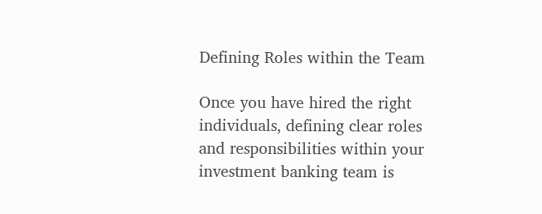Defining Roles within the Team

Once you have hired the right individuals, defining clear roles and responsibilities within your investment banking team is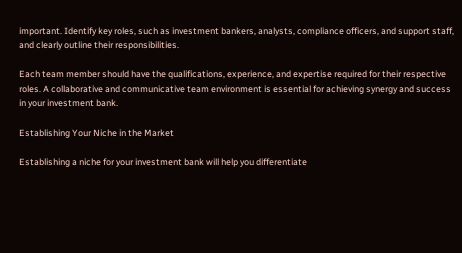important. Identify key roles, such as investment bankers, analysts, compliance officers, and support staff, and clearly outline their responsibilities.

Each team member should have the qualifications, experience, and expertise required for their respective roles. A collaborative and communicative team environment is essential for achieving synergy and success in your investment bank.

Establishing Your Niche in the Market

Establishing a niche for your investment bank will help you differentiate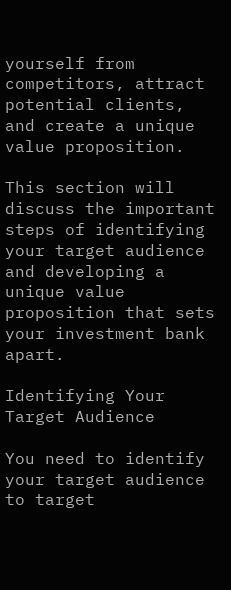yourself from competitors, attract potential clients, and create a unique value proposition.

This section will discuss the important steps of identifying your target audience and developing a unique value proposition that sets your investment bank apart.

Identifying Your Target Audience

You need to identify your target audience to target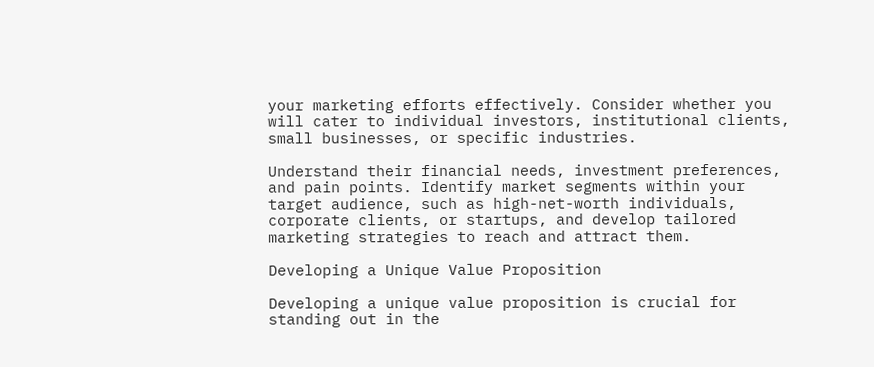your marketing efforts effectively. Consider whether you will cater to individual investors, institutional clients, small businesses, or specific industries.

Understand their financial needs, investment preferences, and pain points. Identify market segments within your target audience, such as high-net-worth individuals, corporate clients, or startups, and develop tailored marketing strategies to reach and attract them.

Developing a Unique Value Proposition

Developing a unique value proposition is crucial for standing out in the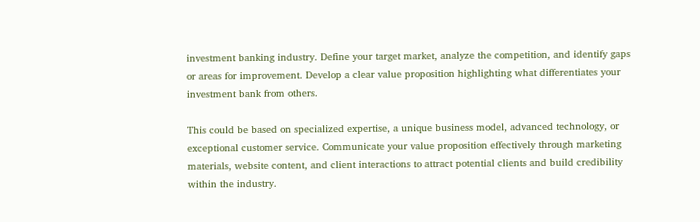investment banking industry. Define your target market, analyze the competition, and identify gaps or areas for improvement. Develop a clear value proposition highlighting what differentiates your investment bank from others.

This could be based on specialized expertise, a unique business model, advanced technology, or exceptional customer service. Communicate your value proposition effectively through marketing materials, website content, and client interactions to attract potential clients and build credibility within the industry.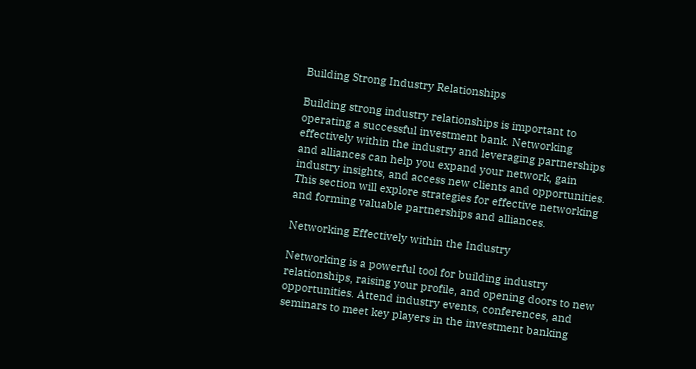Building Strong Industry Relationships

Building strong industry relationships is important to operating a successful investment bank. Networking effectively within the industry and leveraging partnerships and alliances can help you expand your network, gain industry insights, and access new clients and opportunities. This section will explore strategies for effective networking and forming valuable partnerships and alliances.

Networking Effectively within the Industry

Networking is a powerful tool for building industry relationships, raising your profile, and opening doors to new opportunities. Attend industry events, conferences, and seminars to meet key players in the investment banking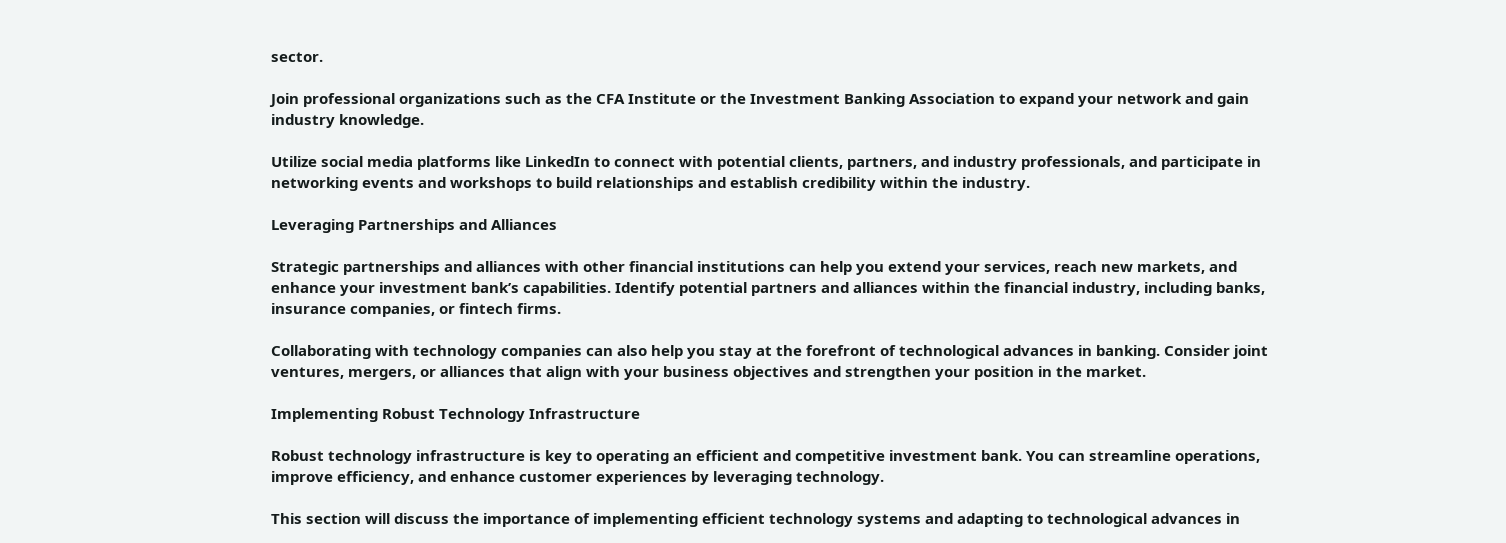sector.

Join professional organizations such as the CFA Institute or the Investment Banking Association to expand your network and gain industry knowledge.

Utilize social media platforms like LinkedIn to connect with potential clients, partners, and industry professionals, and participate in networking events and workshops to build relationships and establish credibility within the industry.

Leveraging Partnerships and Alliances

Strategic partnerships and alliances with other financial institutions can help you extend your services, reach new markets, and enhance your investment bank’s capabilities. Identify potential partners and alliances within the financial industry, including banks, insurance companies, or fintech firms.

Collaborating with technology companies can also help you stay at the forefront of technological advances in banking. Consider joint ventures, mergers, or alliances that align with your business objectives and strengthen your position in the market.

Implementing Robust Technology Infrastructure

Robust technology infrastructure is key to operating an efficient and competitive investment bank. You can streamline operations, improve efficiency, and enhance customer experiences by leveraging technology.

This section will discuss the importance of implementing efficient technology systems and adapting to technological advances in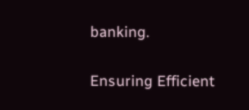banking.

Ensuring Efficient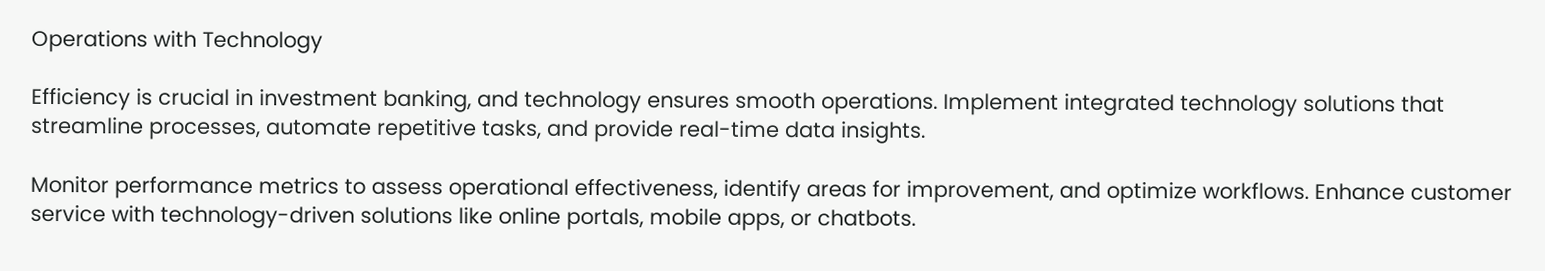Operations with Technology

Efficiency is crucial in investment banking, and technology ensures smooth operations. Implement integrated technology solutions that streamline processes, automate repetitive tasks, and provide real-time data insights.

Monitor performance metrics to assess operational effectiveness, identify areas for improvement, and optimize workflows. Enhance customer service with technology-driven solutions like online portals, mobile apps, or chatbots.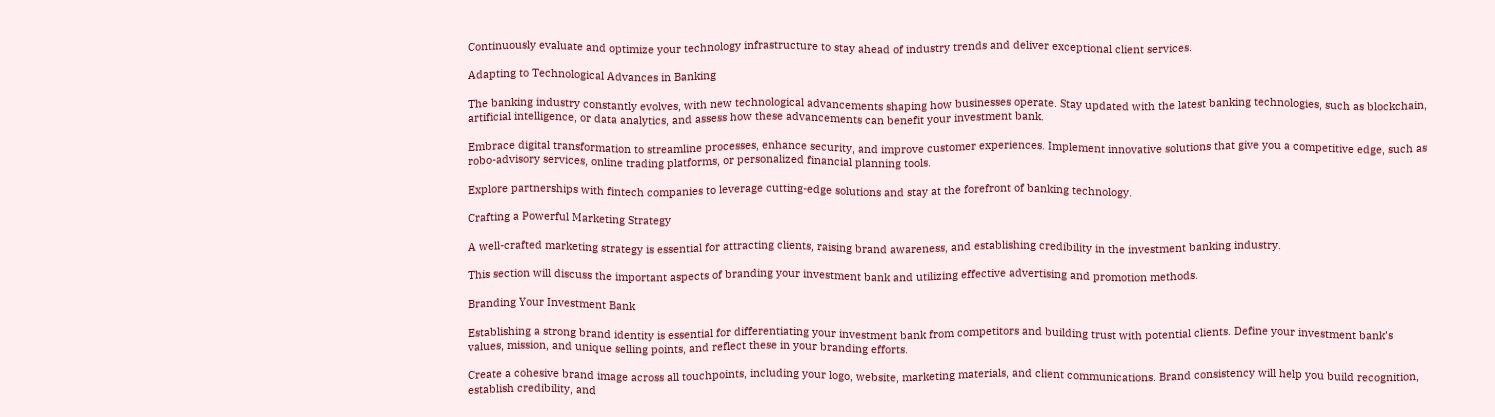Continuously evaluate and optimize your technology infrastructure to stay ahead of industry trends and deliver exceptional client services.

Adapting to Technological Advances in Banking

The banking industry constantly evolves, with new technological advancements shaping how businesses operate. Stay updated with the latest banking technologies, such as blockchain, artificial intelligence, or data analytics, and assess how these advancements can benefit your investment bank.

Embrace digital transformation to streamline processes, enhance security, and improve customer experiences. Implement innovative solutions that give you a competitive edge, such as robo-advisory services, online trading platforms, or personalized financial planning tools.

Explore partnerships with fintech companies to leverage cutting-edge solutions and stay at the forefront of banking technology.

Crafting a Powerful Marketing Strategy

A well-crafted marketing strategy is essential for attracting clients, raising brand awareness, and establishing credibility in the investment banking industry.

This section will discuss the important aspects of branding your investment bank and utilizing effective advertising and promotion methods.

Branding Your Investment Bank

Establishing a strong brand identity is essential for differentiating your investment bank from competitors and building trust with potential clients. Define your investment bank’s values, mission, and unique selling points, and reflect these in your branding efforts.

Create a cohesive brand image across all touchpoints, including your logo, website, marketing materials, and client communications. Brand consistency will help you build recognition, establish credibility, and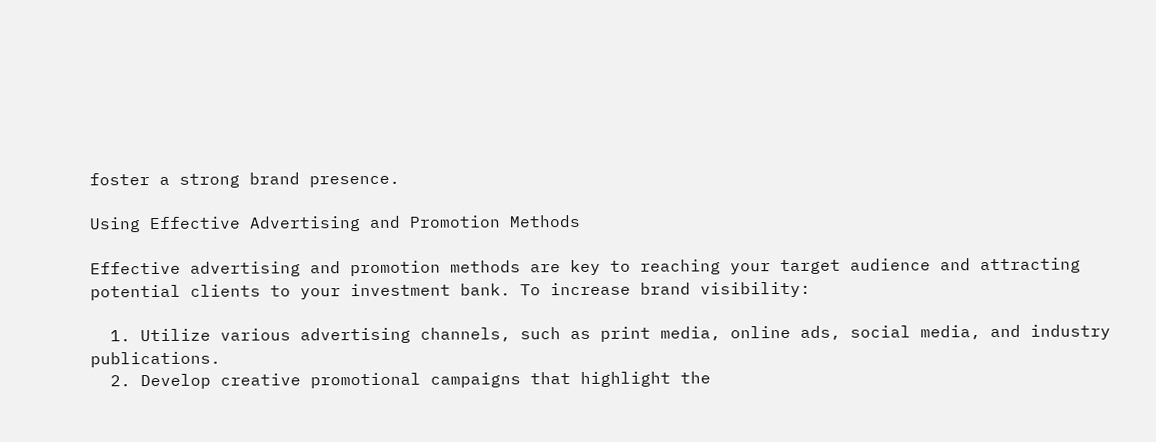foster a strong brand presence.

Using Effective Advertising and Promotion Methods

Effective advertising and promotion methods are key to reaching your target audience and attracting potential clients to your investment bank. To increase brand visibility:

  1. Utilize various advertising channels, such as print media, online ads, social media, and industry publications.
  2. Develop creative promotional campaigns that highlight the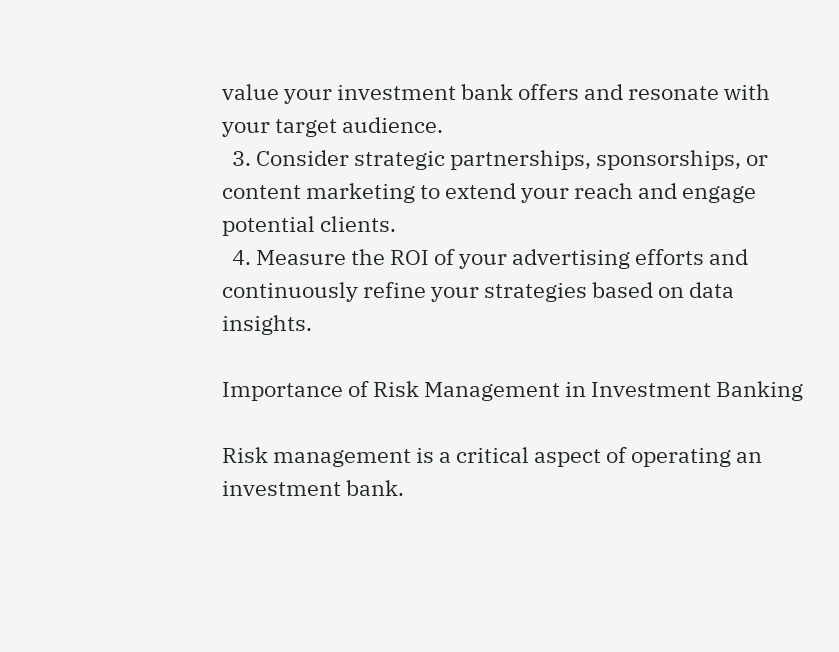value your investment bank offers and resonate with your target audience.
  3. Consider strategic partnerships, sponsorships, or content marketing to extend your reach and engage potential clients.
  4. Measure the ROI of your advertising efforts and continuously refine your strategies based on data insights.

Importance of Risk Management in Investment Banking

Risk management is a critical aspect of operating an investment bank.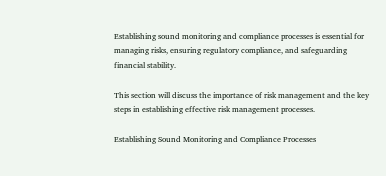Establishing sound monitoring and compliance processes is essential for managing risks, ensuring regulatory compliance, and safeguarding financial stability.

This section will discuss the importance of risk management and the key steps in establishing effective risk management processes.

Establishing Sound Monitoring and Compliance Processes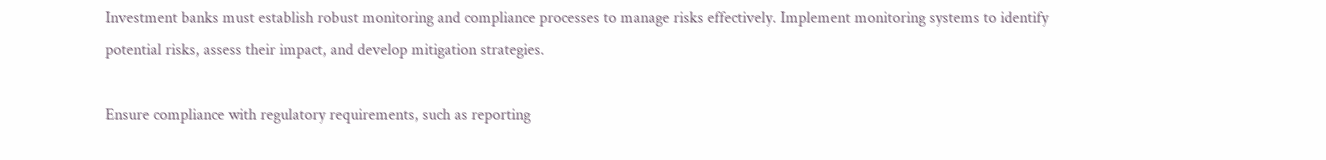Investment banks must establish robust monitoring and compliance processes to manage risks effectively. Implement monitoring systems to identify potential risks, assess their impact, and develop mitigation strategies.

Ensure compliance with regulatory requirements, such as reporting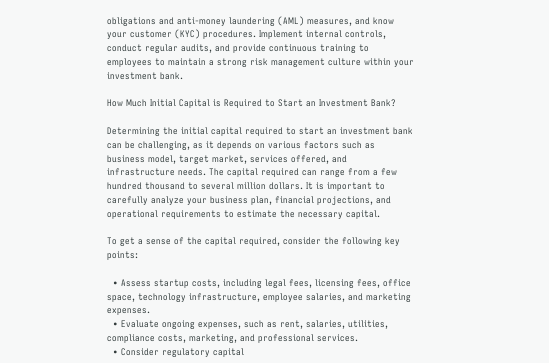obligations and anti-money laundering (AML) measures, and know your customer (KYC) procedures. Implement internal controls, conduct regular audits, and provide continuous training to employees to maintain a strong risk management culture within your investment bank.

How Much Initial Capital is Required to Start an Investment Bank?

Determining the initial capital required to start an investment bank can be challenging, as it depends on various factors such as business model, target market, services offered, and infrastructure needs. The capital required can range from a few hundred thousand to several million dollars. It is important to carefully analyze your business plan, financial projections, and operational requirements to estimate the necessary capital.

To get a sense of the capital required, consider the following key points:

  • Assess startup costs, including legal fees, licensing fees, office space, technology infrastructure, employee salaries, and marketing expenses.
  • Evaluate ongoing expenses, such as rent, salaries, utilities, compliance costs, marketing, and professional services.
  • Consider regulatory capital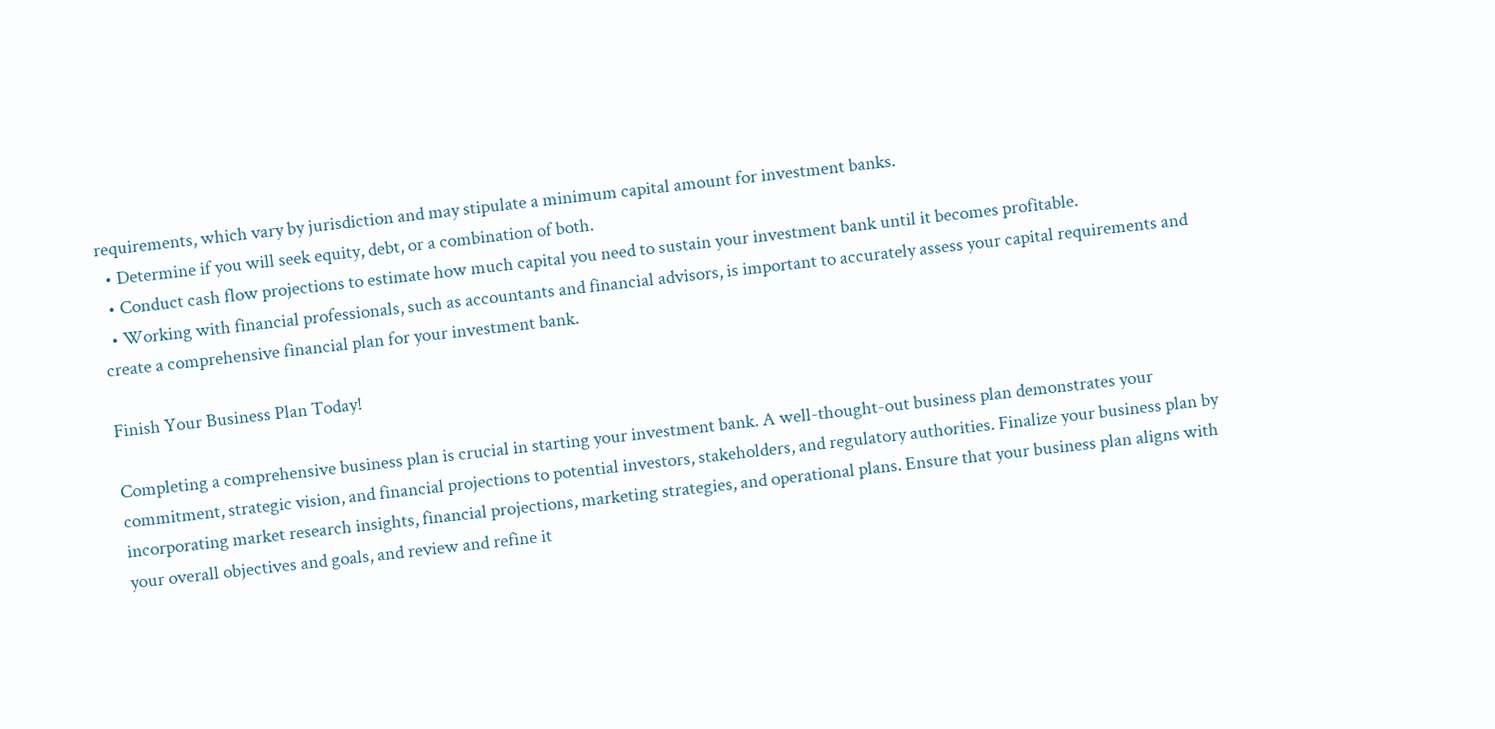requirements, which vary by jurisdiction and may stipulate a minimum capital amount for investment banks.
  • Determine if you will seek equity, debt, or a combination of both.
  • Conduct cash flow projections to estimate how much capital you need to sustain your investment bank until it becomes profitable.
  • Working with financial professionals, such as accountants and financial advisors, is important to accurately assess your capital requirements and create a comprehensive financial plan for your investment bank.

Finish Your Business Plan Today!

Completing a comprehensive business plan is crucial in starting your investment bank. A well-thought-out business plan demonstrates your commitment, strategic vision, and financial projections to potential investors, stakeholders, and regulatory authorities. Finalize your business plan by incorporating market research insights, financial projections, marketing strategies, and operational plans. Ensure that your business plan aligns with your overall objectives and goals, and review and refine it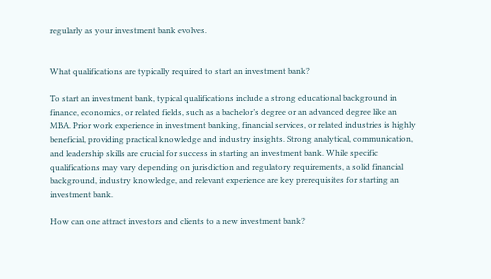regularly as your investment bank evolves.


What qualifications are typically required to start an investment bank?

To start an investment bank, typical qualifications include a strong educational background in finance, economics, or related fields, such as a bachelor’s degree or an advanced degree like an MBA. Prior work experience in investment banking, financial services, or related industries is highly beneficial, providing practical knowledge and industry insights. Strong analytical, communication, and leadership skills are crucial for success in starting an investment bank. While specific qualifications may vary depending on jurisdiction and regulatory requirements, a solid financial background, industry knowledge, and relevant experience are key prerequisites for starting an investment bank.

How can one attract investors and clients to a new investment bank?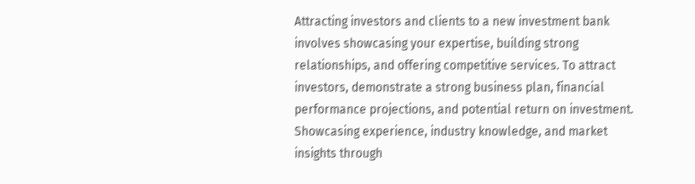Attracting investors and clients to a new investment bank involves showcasing your expertise, building strong relationships, and offering competitive services. To attract investors, demonstrate a strong business plan, financial performance projections, and potential return on investment. Showcasing experience, industry knowledge, and market insights through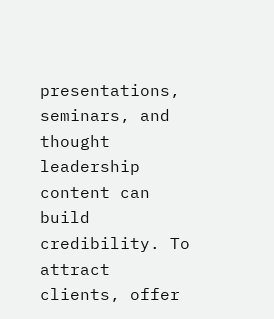presentations, seminars, and thought leadership content can build credibility. To attract clients, offer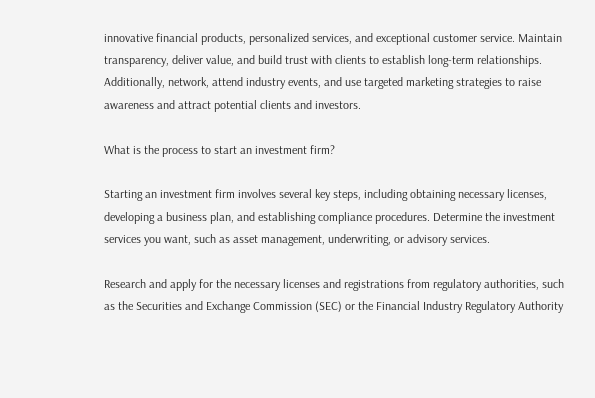innovative financial products, personalized services, and exceptional customer service. Maintain transparency, deliver value, and build trust with clients to establish long-term relationships. Additionally, network, attend industry events, and use targeted marketing strategies to raise awareness and attract potential clients and investors.

What is the process to start an investment firm?

Starting an investment firm involves several key steps, including obtaining necessary licenses, developing a business plan, and establishing compliance procedures. Determine the investment services you want, such as asset management, underwriting, or advisory services.

Research and apply for the necessary licenses and registrations from regulatory authorities, such as the Securities and Exchange Commission (SEC) or the Financial Industry Regulatory Authority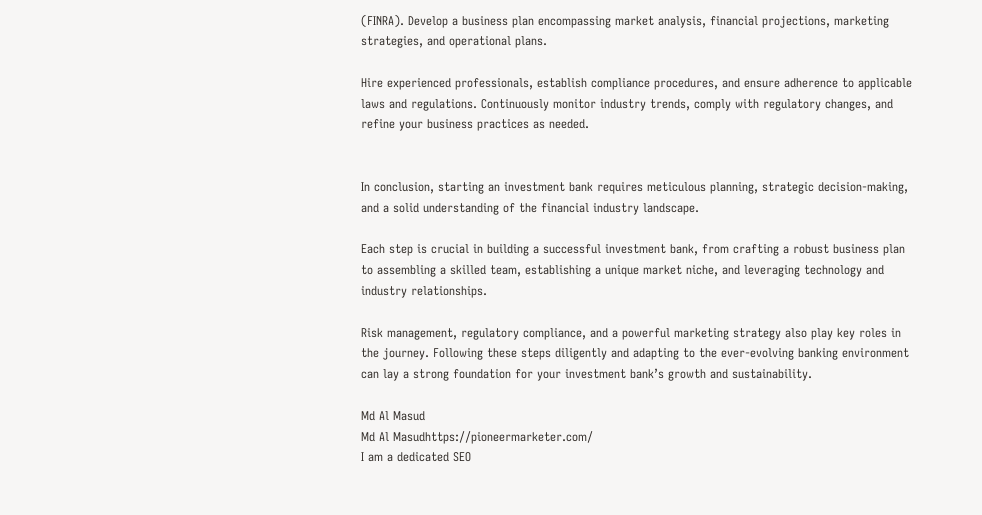(FINRA). Develop a business plan encompassing market analysis, financial projections, marketing strategies, and operational plans.

Hire experienced professionals, establish compliance procedures, and ensure adherence to applicable laws and regulations. Continuously monitor industry trends, comply with regulatory changes, and refine your business practices as needed.


In conclusion, starting an investment bank requires meticulous planning, strategic decision-making, and a solid understanding of the financial industry landscape.

Each step is crucial in building a successful investment bank, from crafting a robust business plan to assembling a skilled team, establishing a unique market niche, and leveraging technology and industry relationships.

Risk management, regulatory compliance, and a powerful marketing strategy also play key roles in the journey. Following these steps diligently and adapting to the ever-evolving banking environment can lay a strong foundation for your investment bank’s growth and sustainability.

Md Al Masud
Md Al Masudhttps://pioneermarketer.com/
I am a dedicated SEO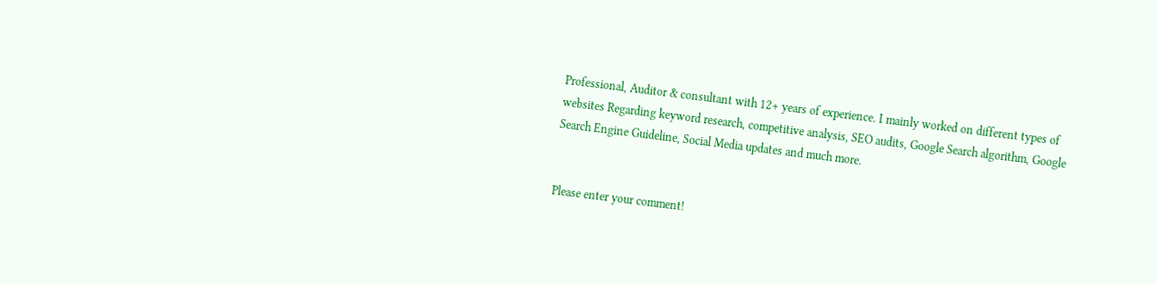Professional, Auditor & consultant with 12+ years of experience. I mainly worked on different types of websites Regarding keyword research, competitive analysis, SEO audits, Google Search algorithm, Google Search Engine Guideline, Social Media updates and much more.


Please enter your comment!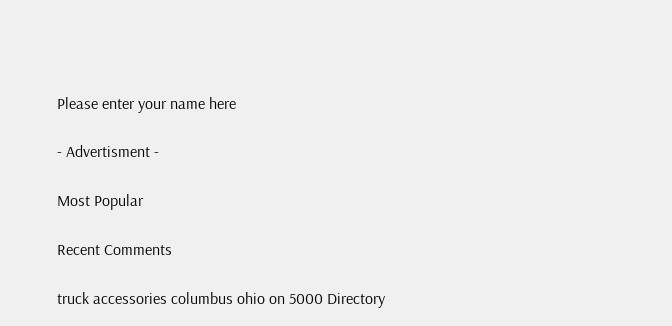Please enter your name here

- Advertisment -

Most Popular

Recent Comments

truck accessories columbus ohio on 5000 Directory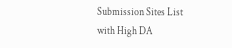Submission Sites List with High DA